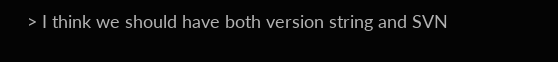> I think we should have both version string and SVN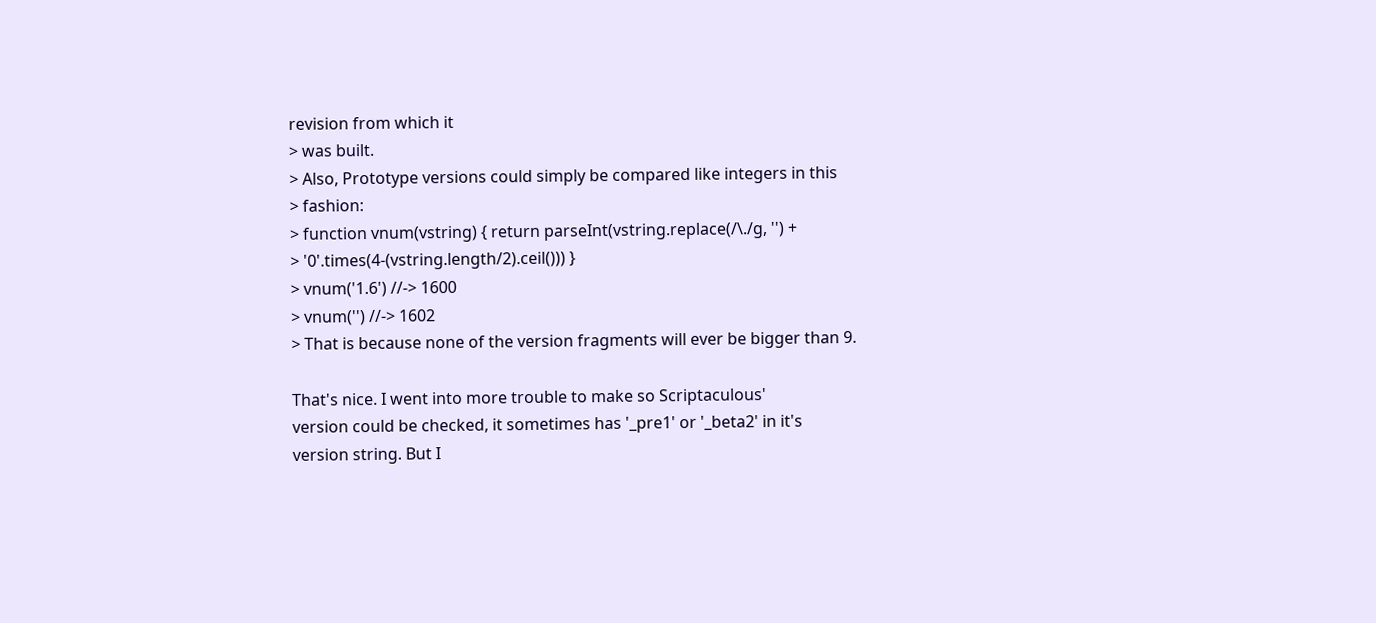revision from which it
> was built.
> Also, Prototype versions could simply be compared like integers in this
> fashion:
> function vnum(vstring) { return parseInt(vstring.replace(/\./g, '') +
> '0'.times(4-(vstring.length/2).ceil())) }
> vnum('1.6') //-> 1600
> vnum('') //-> 1602
> That is because none of the version fragments will ever be bigger than 9.

That's nice. I went into more trouble to make so Scriptaculous'
version could be checked, it sometimes has '_pre1' or '_beta2' in it's
version string. But I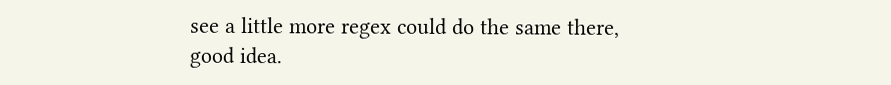see a little more regex could do the same there,
good idea.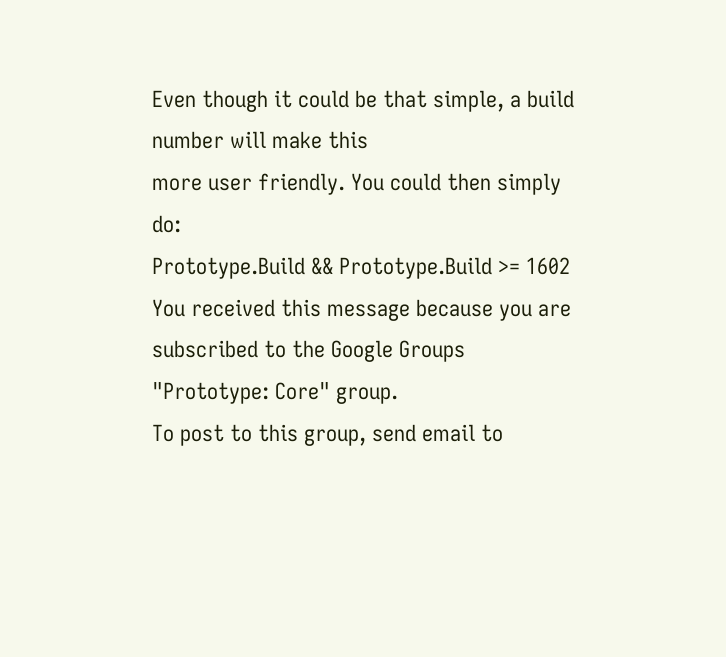Even though it could be that simple, a build number will make this
more user friendly. You could then simply do:
Prototype.Build && Prototype.Build >= 1602
You received this message because you are subscribed to the Google Groups
"Prototype: Core" group.
To post to this group, send email to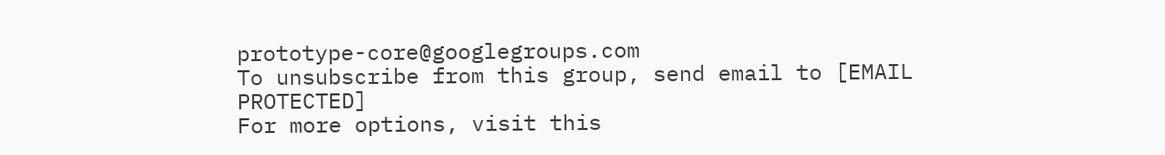prototype-core@googlegroups.com
To unsubscribe from this group, send email to [EMAIL PROTECTED]
For more options, visit this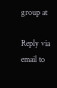group at

Reply via email to